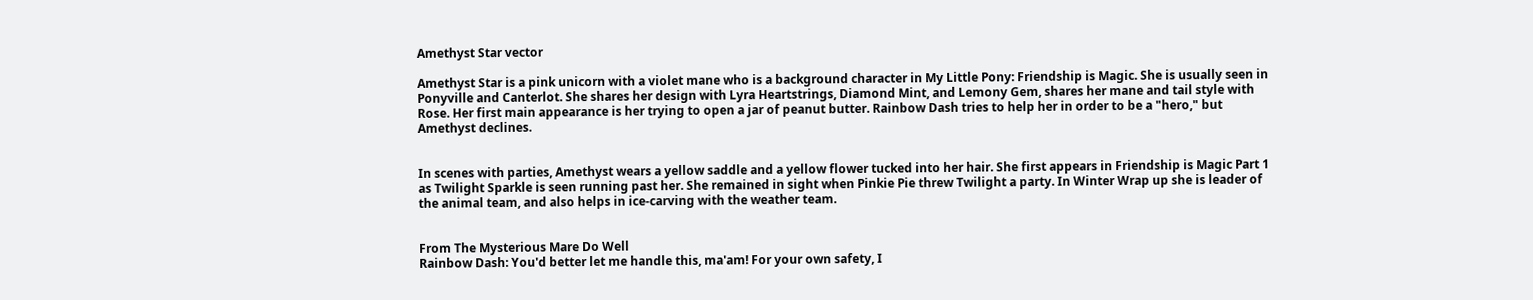Amethyst Star vector

Amethyst Star is a pink unicorn with a violet mane who is a background character in My Little Pony: Friendship is Magic. She is usually seen in Ponyville and Canterlot. She shares her design with Lyra Heartstrings, Diamond Mint, and Lemony Gem, shares her mane and tail style with Rose. Her first main appearance is her trying to open a jar of peanut butter. Rainbow Dash tries to help her in order to be a "hero," but Amethyst declines.


In scenes with parties, Amethyst wears a yellow saddle and a yellow flower tucked into her hair. She first appears in Friendship is Magic Part 1 as Twilight Sparkle is seen running past her. She remained in sight when Pinkie Pie threw Twilight a party. In Winter Wrap up she is leader of the animal team, and also helps in ice-carving with the weather team.


From The Mysterious Mare Do Well
Rainbow Dash: You'd better let me handle this, ma'am! For your own safety, I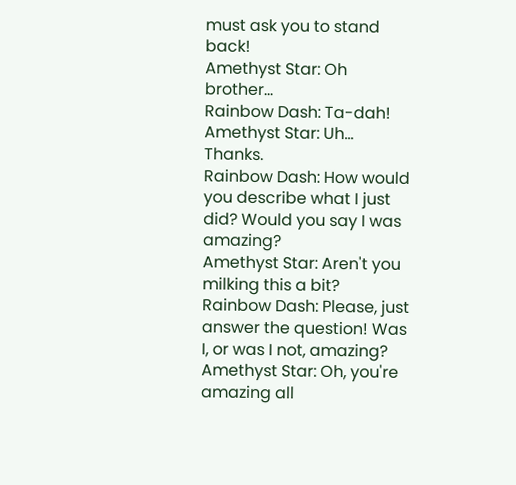must ask you to stand back!
Amethyst Star: Oh brother...
Rainbow Dash: Ta-dah!
Amethyst Star: Uh... Thanks.
Rainbow Dash: How would you describe what I just did? Would you say I was amazing?
Amethyst Star: Aren't you milking this a bit?
Rainbow Dash: Please, just answer the question! Was I, or was I not, amazing?
Amethyst Star: Oh, you're amazing all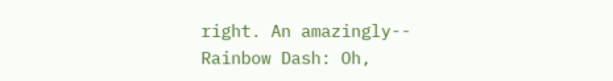right. An amazingly--
Rainbow Dash: Oh,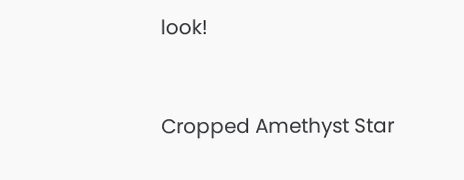look!


Cropped Amethyst Star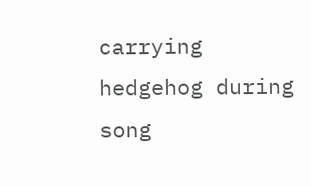carrying hedgehog during song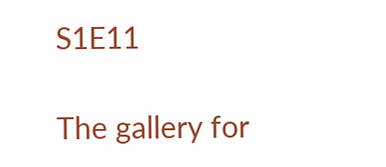S1E11

The gallery for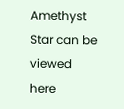Amethyst Star can be viewed here